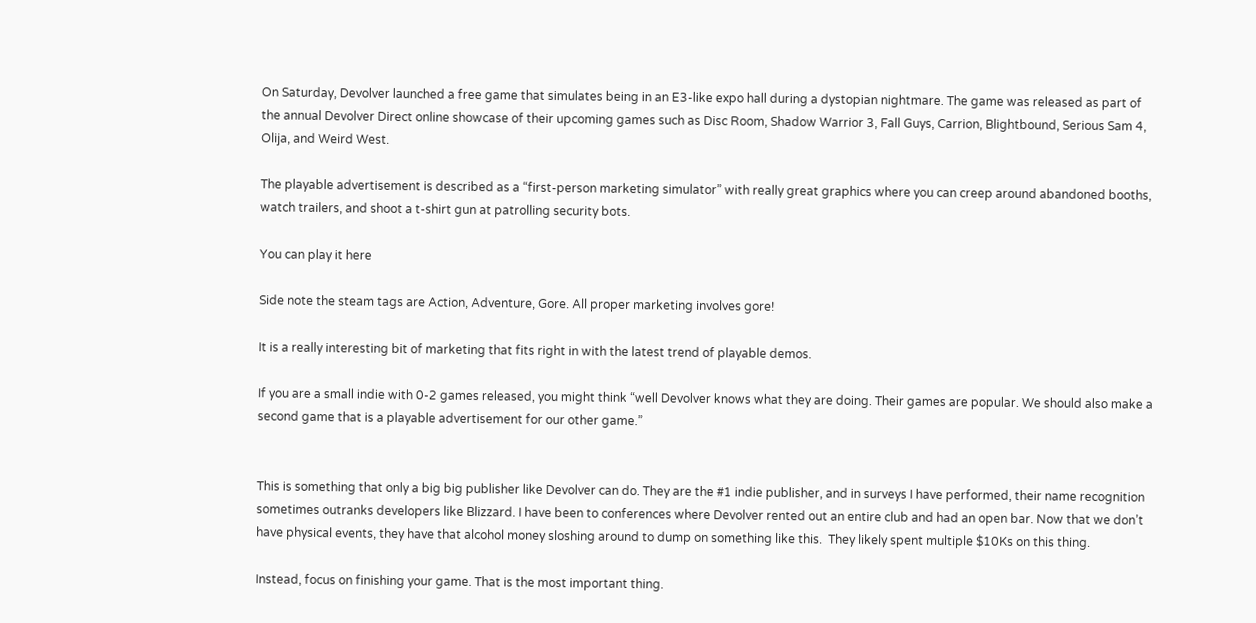On Saturday, Devolver launched a free game that simulates being in an E3-like expo hall during a dystopian nightmare. The game was released as part of the annual Devolver Direct online showcase of their upcoming games such as Disc Room, Shadow Warrior 3, Fall Guys, Carrion, Blightbound, Serious Sam 4, Olija, and Weird West.

The playable advertisement is described as a “first-person marketing simulator” with really great graphics where you can creep around abandoned booths, watch trailers, and shoot a t-shirt gun at patrolling security bots.

You can play it here

Side note the steam tags are Action, Adventure, Gore. All proper marketing involves gore!

It is a really interesting bit of marketing that fits right in with the latest trend of playable demos.

If you are a small indie with 0-2 games released, you might think “well Devolver knows what they are doing. Their games are popular. We should also make a second game that is a playable advertisement for our other game.”


This is something that only a big big publisher like Devolver can do. They are the #1 indie publisher, and in surveys I have performed, their name recognition sometimes outranks developers like Blizzard. I have been to conferences where Devolver rented out an entire club and had an open bar. Now that we don’t have physical events, they have that alcohol money sloshing around to dump on something like this.  They likely spent multiple $10Ks on this thing.

Instead, focus on finishing your game. That is the most important thing.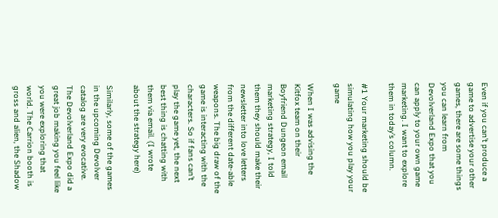Even if you can’t produce a game to advertise your other games, there are some things you can learn from Devolverland Expo that you can apply to your own game marketing. I want to explore them in today’s column.

#1 Your marketing should be simulating how you play your game

When I was advising the Kitfox team on their Boyfriend Dungeon email marketing strategy, I told them they should make their newsletter into love letters from the different date-able weapons. The big draw of the game is interacting with the characters. So if fans can’t play the game yet, the next best thing is chatting with them via email. (I wrote about the strategy here)

Similarly, some of the games in the upcoming Devolver catalog are very evocative. The Devolverland Expo did a great job making you feel like you were exploring that world. The Carrion booth is gross and alien, the Shadow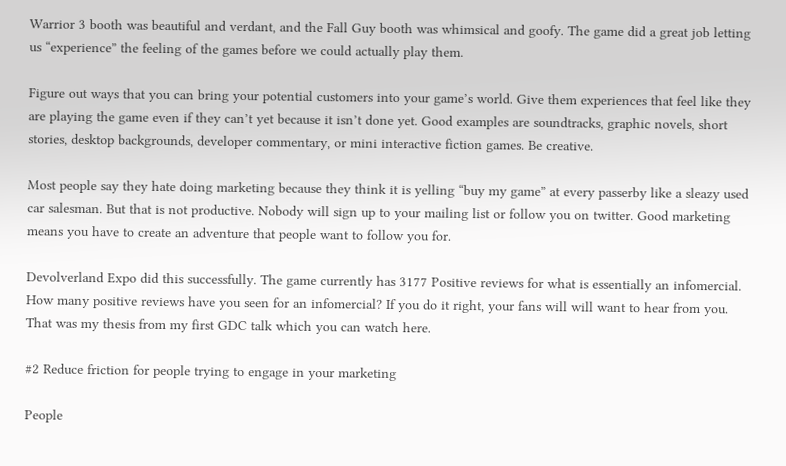Warrior 3 booth was beautiful and verdant, and the Fall Guy booth was whimsical and goofy. The game did a great job letting us “experience” the feeling of the games before we could actually play them.

Figure out ways that you can bring your potential customers into your game’s world. Give them experiences that feel like they are playing the game even if they can’t yet because it isn’t done yet. Good examples are soundtracks, graphic novels, short stories, desktop backgrounds, developer commentary, or mini interactive fiction games. Be creative.

Most people say they hate doing marketing because they think it is yelling “buy my game” at every passerby like a sleazy used car salesman. But that is not productive. Nobody will sign up to your mailing list or follow you on twitter. Good marketing means you have to create an adventure that people want to follow you for.

Devolverland Expo did this successfully. The game currently has 3177 Positive reviews for what is essentially an infomercial. How many positive reviews have you seen for an infomercial? If you do it right, your fans will will want to hear from you. That was my thesis from my first GDC talk which you can watch here.

#2 Reduce friction for people trying to engage in your marketing

People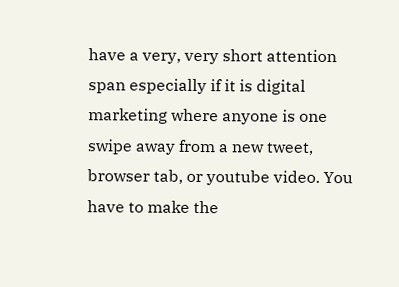have a very, very short attention span especially if it is digital marketing where anyone is one swipe away from a new tweet, browser tab, or youtube video. You have to make the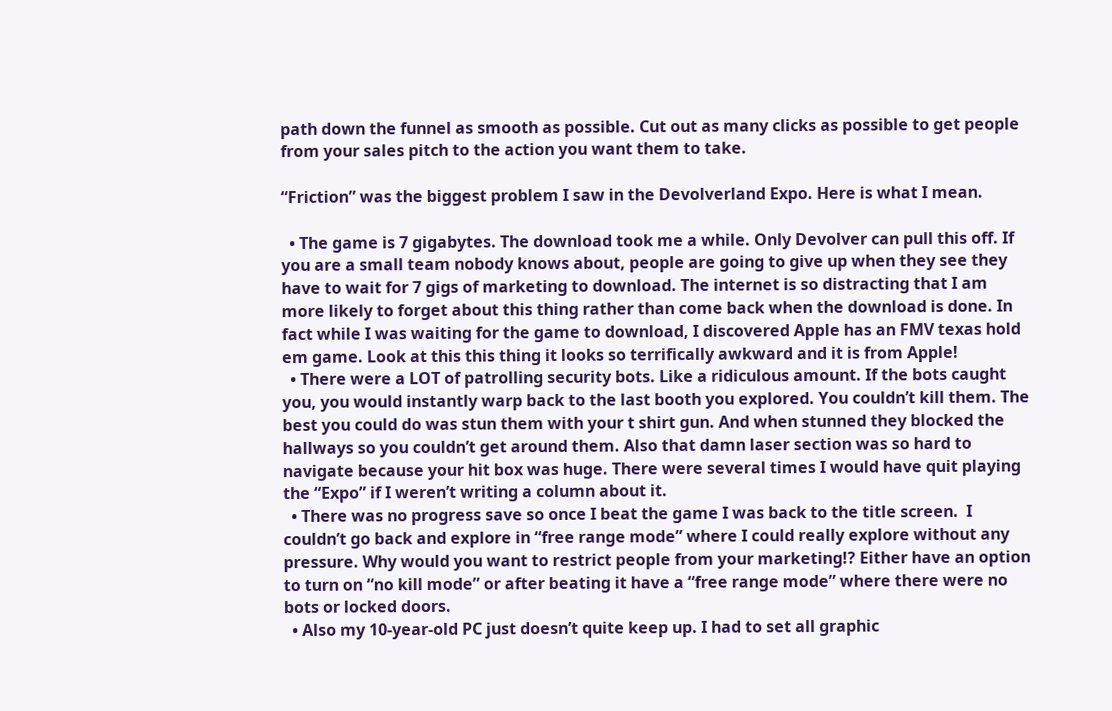path down the funnel as smooth as possible. Cut out as many clicks as possible to get people from your sales pitch to the action you want them to take.

“Friction” was the biggest problem I saw in the Devolverland Expo. Here is what I mean.

  • The game is 7 gigabytes. The download took me a while. Only Devolver can pull this off. If you are a small team nobody knows about, people are going to give up when they see they have to wait for 7 gigs of marketing to download. The internet is so distracting that I am more likely to forget about this thing rather than come back when the download is done. In fact while I was waiting for the game to download, I discovered Apple has an FMV texas hold em game. Look at this this thing it looks so terrifically awkward and it is from Apple!
  • There were a LOT of patrolling security bots. Like a ridiculous amount. If the bots caught you, you would instantly warp back to the last booth you explored. You couldn’t kill them. The best you could do was stun them with your t shirt gun. And when stunned they blocked the hallways so you couldn’t get around them. Also that damn laser section was so hard to navigate because your hit box was huge. There were several times I would have quit playing the “Expo” if I weren’t writing a column about it.
  • There was no progress save so once I beat the game I was back to the title screen.  I couldn’t go back and explore in “free range mode” where I could really explore without any pressure. Why would you want to restrict people from your marketing!? Either have an option to turn on “no kill mode” or after beating it have a “free range mode” where there were no bots or locked doors.
  • Also my 10-year-old PC just doesn’t quite keep up. I had to set all graphic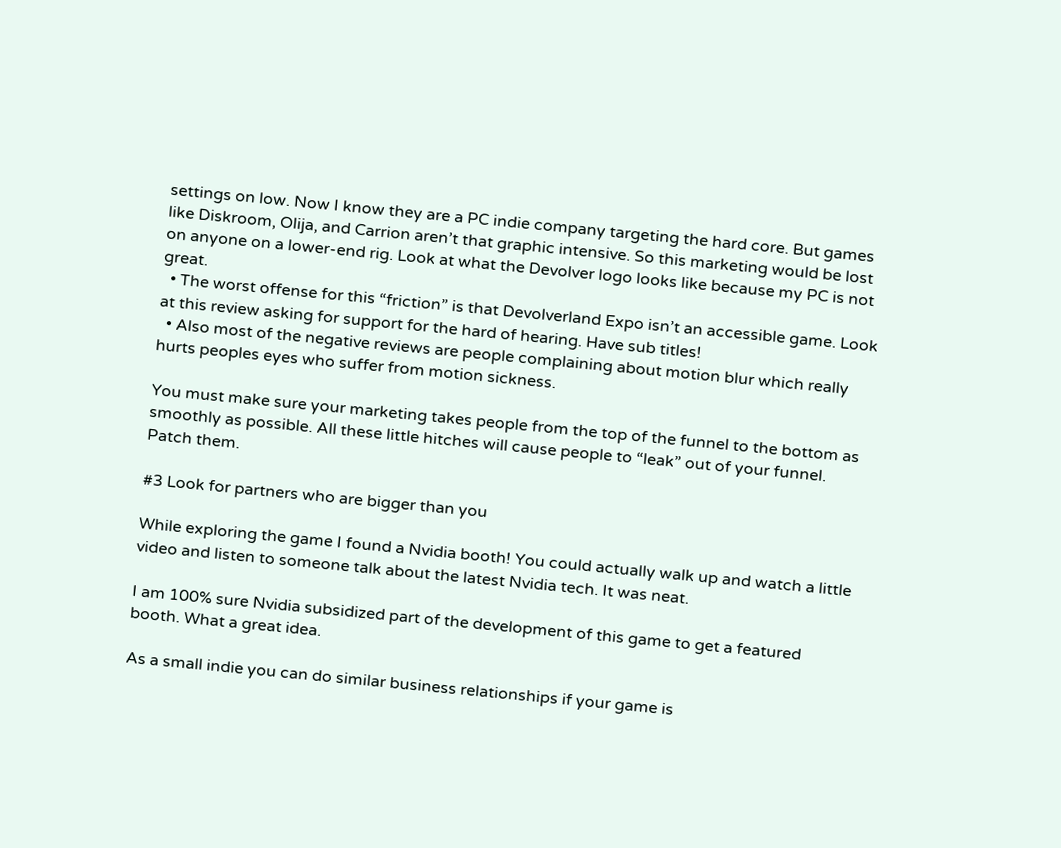settings on low. Now I know they are a PC indie company targeting the hard core. But games like Diskroom, Olija, and Carrion aren’t that graphic intensive. So this marketing would be lost on anyone on a lower-end rig. Look at what the Devolver logo looks like because my PC is not great.
  • The worst offense for this “friction” is that Devolverland Expo isn’t an accessible game. Look at this review asking for support for the hard of hearing. Have sub titles!
  • Also most of the negative reviews are people complaining about motion blur which really hurts peoples eyes who suffer from motion sickness.

You must make sure your marketing takes people from the top of the funnel to the bottom as smoothly as possible. All these little hitches will cause people to “leak” out of your funnel. Patch them.

#3 Look for partners who are bigger than you

While exploring the game I found a Nvidia booth! You could actually walk up and watch a little video and listen to someone talk about the latest Nvidia tech. It was neat.

I am 100% sure Nvidia subsidized part of the development of this game to get a featured booth. What a great idea.

As a small indie you can do similar business relationships if your game is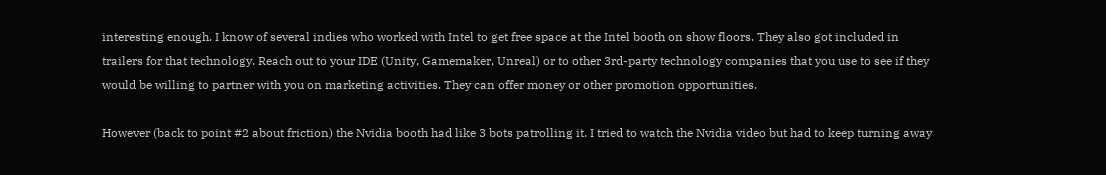interesting enough. I know of several indies who worked with Intel to get free space at the Intel booth on show floors. They also got included in trailers for that technology. Reach out to your IDE (Unity, Gamemaker, Unreal) or to other 3rd-party technology companies that you use to see if they would be willing to partner with you on marketing activities. They can offer money or other promotion opportunities.

However (back to point #2 about friction) the Nvidia booth had like 3 bots patrolling it. I tried to watch the Nvidia video but had to keep turning away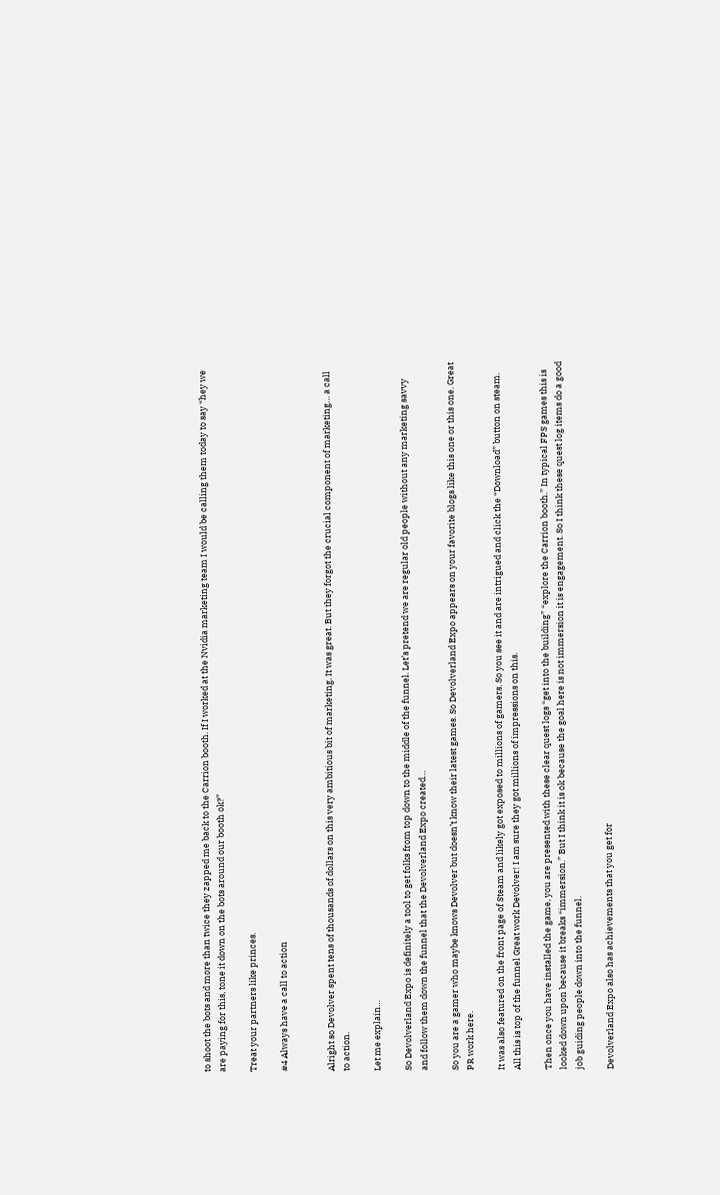to shoot the bots and more than twice they zapped me back to the Carrion booth. If I worked at the Nvidia marketing team I would be calling them today to say “hey we are paying for this, tone it down on the bots around our booth ok?”

Treat your partners like princes.

#4 Always have a call to action


Alright so Devolver spent tens of thousands of dollars on this very ambitious bit of marketing. It was great. But they forgot the crucial component of marketing… a call to action.

Let me explain…

So Devolverland Expo is definitely a tool to get folks from top down to the middle of the funnel. Let’s pretend we are regular old people without any marketing savvy and follow them down the funnel that the Devolverland Expo created…

So you are a gamer who maybe knows Devolver but doesn’t know their latest games. So Devolverland Expo appears on your favorite blogs like this one or this one. Great PR work here.

It was also featured on the front page of Steam and likely got exposed to millions of gamers. So you see it and are intrigued and click the “Download” button on steam. All this is top of the funnel Great work Devolver! I am sure they got millions of impressions on this.

Then once you have installed the game, you are presented with these clear quest logs “get into the building” “explore the Carrion booth.” In typical FPS games this is looked down upon because it breaks “immersion.” But I think it is ok because the goal here is not immersion it is engagement. So I think these quest log items do a good job guiding people down into the funnel.

Devolverland Expo also has achievements that you get for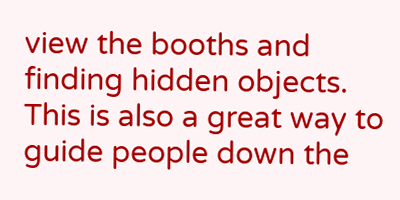view the booths and finding hidden objects. This is also a great way to guide people down the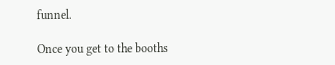funnel.

Once you get to the booths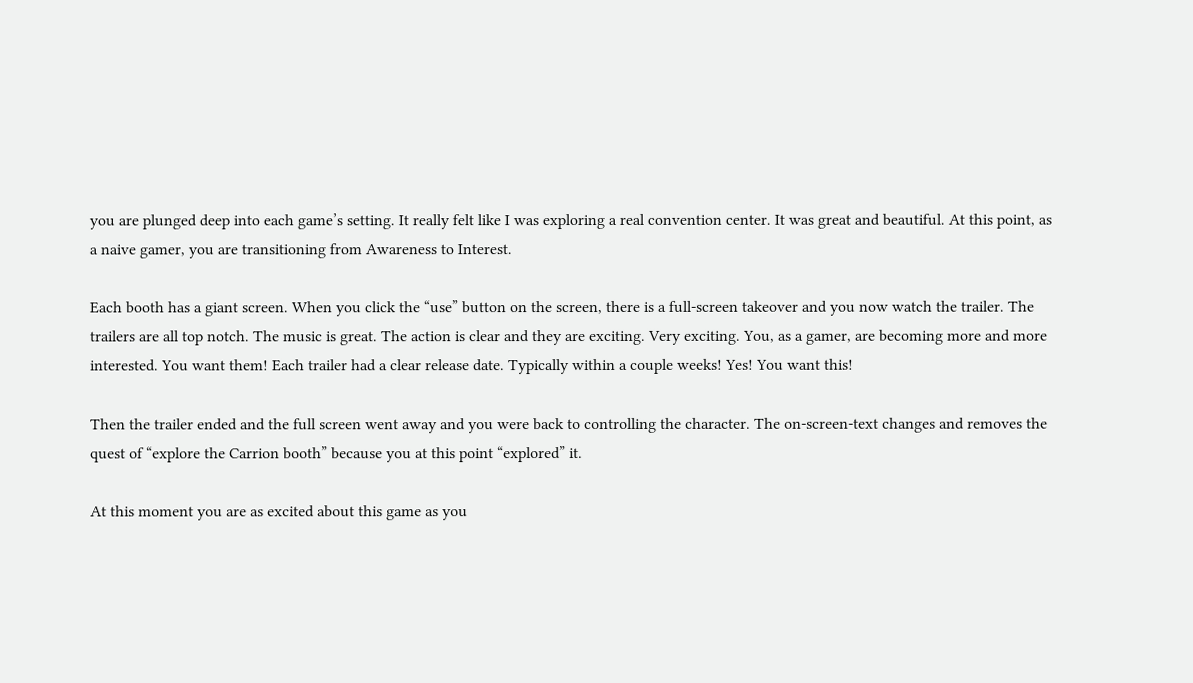you are plunged deep into each game’s setting. It really felt like I was exploring a real convention center. It was great and beautiful. At this point, as a naive gamer, you are transitioning from Awareness to Interest.

Each booth has a giant screen. When you click the “use” button on the screen, there is a full-screen takeover and you now watch the trailer. The trailers are all top notch. The music is great. The action is clear and they are exciting. Very exciting. You, as a gamer, are becoming more and more interested. You want them! Each trailer had a clear release date. Typically within a couple weeks! Yes! You want this!

Then the trailer ended and the full screen went away and you were back to controlling the character. The on-screen-text changes and removes the quest of “explore the Carrion booth” because you at this point “explored” it.

At this moment you are as excited about this game as you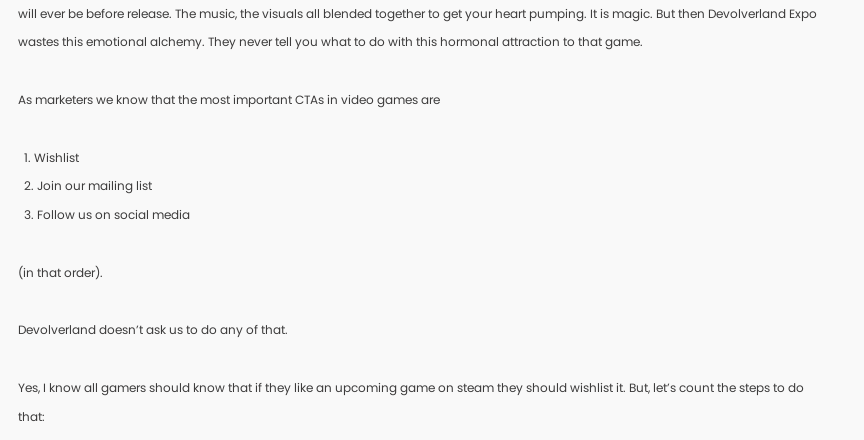will ever be before release. The music, the visuals all blended together to get your heart pumping. It is magic. But then Devolverland Expo wastes this emotional alchemy. They never tell you what to do with this hormonal attraction to that game.

As marketers we know that the most important CTAs in video games are

  1. Wishlist
  2. Join our mailing list
  3. Follow us on social media

(in that order).

Devolverland doesn’t ask us to do any of that.

Yes, I know all gamers should know that if they like an upcoming game on steam they should wishlist it. But, let’s count the steps to do that: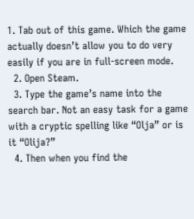1. Tab out of this game. Which the game actually doesn’t allow you to do very easily if you are in full-screen mode.
  2. Open Steam.
  3. Type the game’s name into the search bar. Not an easy task for a game with a cryptic spelling like “Olja” or is it “Olija?”
  4. Then when you find the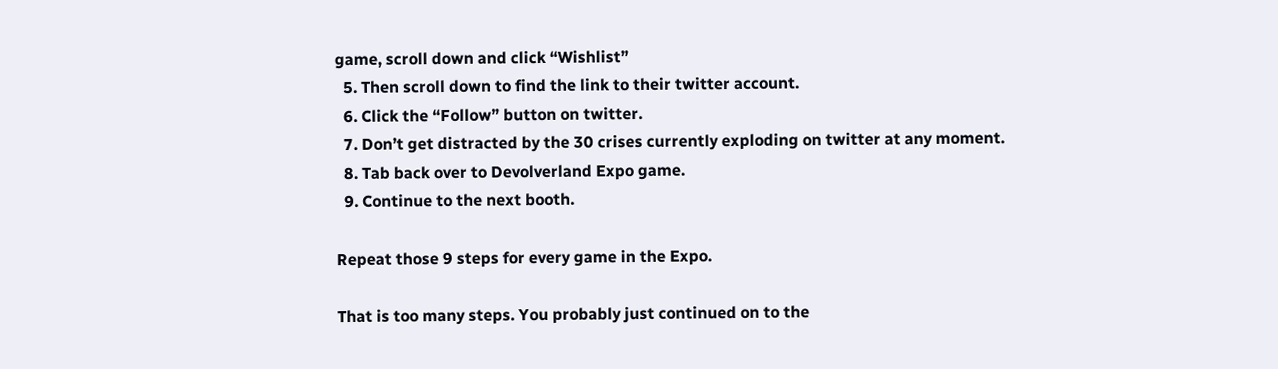game, scroll down and click “Wishlist”
  5. Then scroll down to find the link to their twitter account.
  6. Click the “Follow” button on twitter.
  7. Don’t get distracted by the 30 crises currently exploding on twitter at any moment.
  8. Tab back over to Devolverland Expo game.
  9. Continue to the next booth.

Repeat those 9 steps for every game in the Expo.

That is too many steps. You probably just continued on to the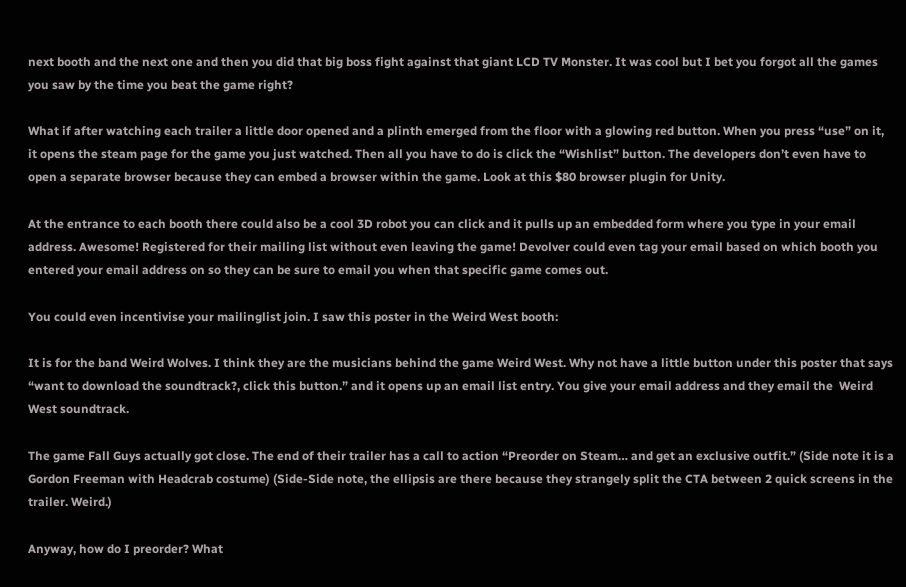next booth and the next one and then you did that big boss fight against that giant LCD TV Monster. It was cool but I bet you forgot all the games you saw by the time you beat the game right?

What if after watching each trailer a little door opened and a plinth emerged from the floor with a glowing red button. When you press “use” on it, it opens the steam page for the game you just watched. Then all you have to do is click the “Wishlist” button. The developers don’t even have to open a separate browser because they can embed a browser within the game. Look at this $80 browser plugin for Unity.

At the entrance to each booth there could also be a cool 3D robot you can click and it pulls up an embedded form where you type in your email address. Awesome! Registered for their mailing list without even leaving the game! Devolver could even tag your email based on which booth you entered your email address on so they can be sure to email you when that specific game comes out.

You could even incentivise your mailinglist join. I saw this poster in the Weird West booth:

It is for the band Weird Wolves. I think they are the musicians behind the game Weird West. Why not have a little button under this poster that says “want to download the soundtrack?, click this button.” and it opens up an email list entry. You give your email address and they email the  Weird West soundtrack.

The game Fall Guys actually got close. The end of their trailer has a call to action “Preorder on Steam… and get an exclusive outfit.” (Side note it is a Gordon Freeman with Headcrab costume) (Side-Side note, the ellipsis are there because they strangely split the CTA between 2 quick screens in the trailer. Weird.)

Anyway, how do I preorder? What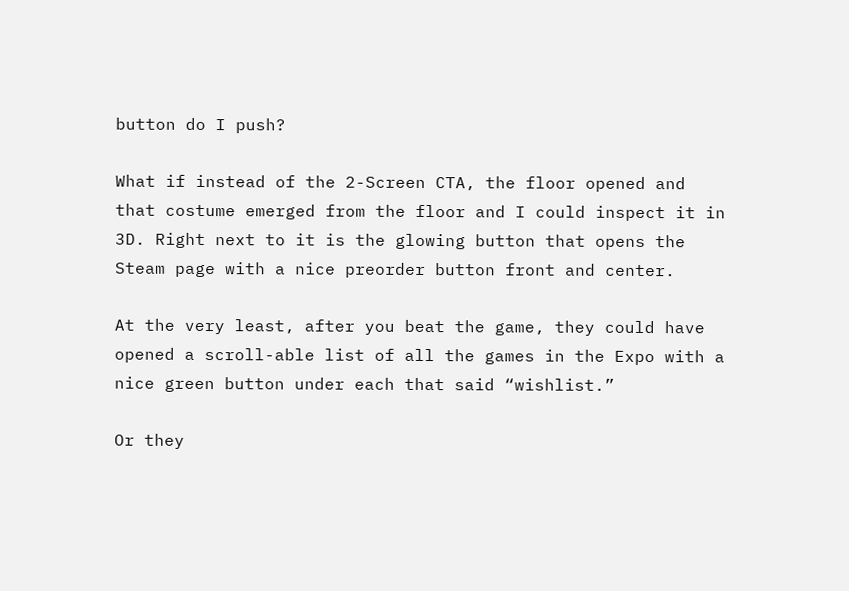button do I push?

What if instead of the 2-Screen CTA, the floor opened and that costume emerged from the floor and I could inspect it in 3D. Right next to it is the glowing button that opens the Steam page with a nice preorder button front and center.

At the very least, after you beat the game, they could have opened a scroll-able list of all the games in the Expo with a nice green button under each that said “wishlist.”

Or they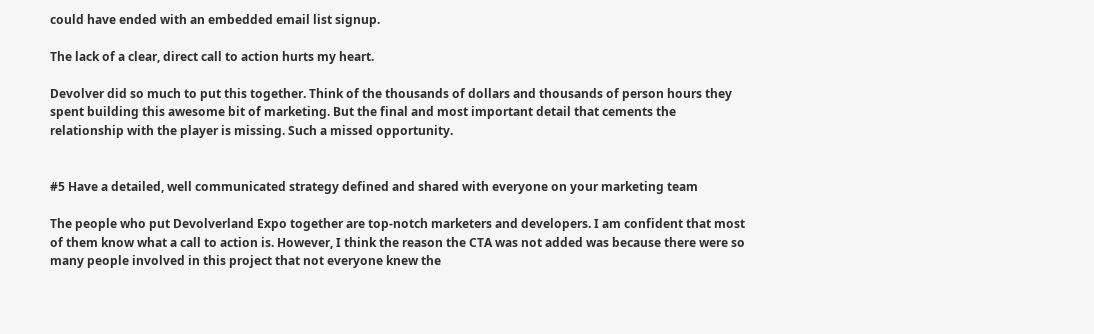could have ended with an embedded email list signup.

The lack of a clear, direct call to action hurts my heart.

Devolver did so much to put this together. Think of the thousands of dollars and thousands of person hours they spent building this awesome bit of marketing. But the final and most important detail that cements the relationship with the player is missing. Such a missed opportunity.


#5 Have a detailed, well communicated strategy defined and shared with everyone on your marketing team

The people who put Devolverland Expo together are top-notch marketers and developers. I am confident that most of them know what a call to action is. However, I think the reason the CTA was not added was because there were so many people involved in this project that not everyone knew the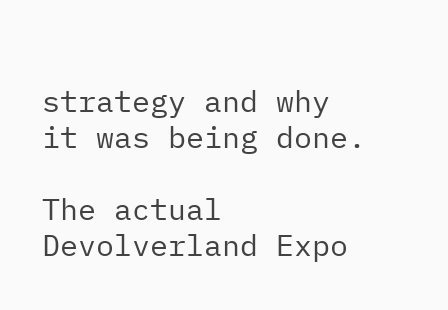strategy and why it was being done.

The actual Devolverland Expo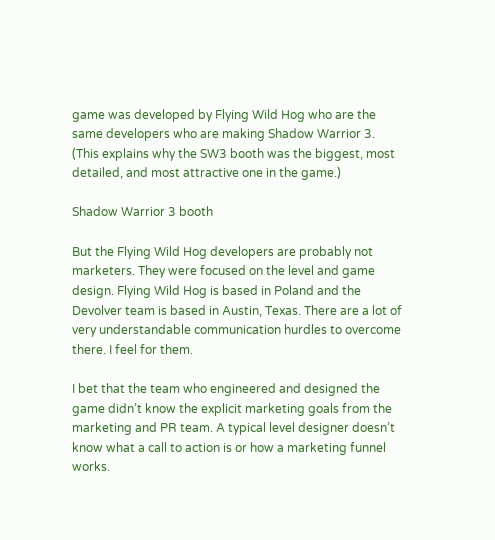game was developed by Flying Wild Hog who are the same developers who are making Shadow Warrior 3. (This explains why the SW3 booth was the biggest, most detailed, and most attractive one in the game.)

Shadow Warrior 3 booth

But the Flying Wild Hog developers are probably not marketers. They were focused on the level and game design. Flying Wild Hog is based in Poland and the Devolver team is based in Austin, Texas. There are a lot of very understandable communication hurdles to overcome there. I feel for them.

I bet that the team who engineered and designed the game didn’t know the explicit marketing goals from the marketing and PR team. A typical level designer doesn’t know what a call to action is or how a marketing funnel works.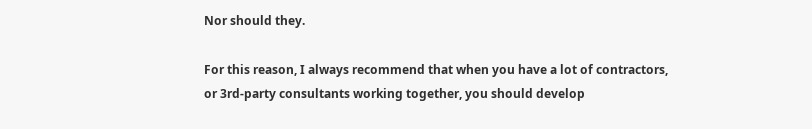Nor should they.

For this reason, I always recommend that when you have a lot of contractors, or 3rd-party consultants working together, you should develop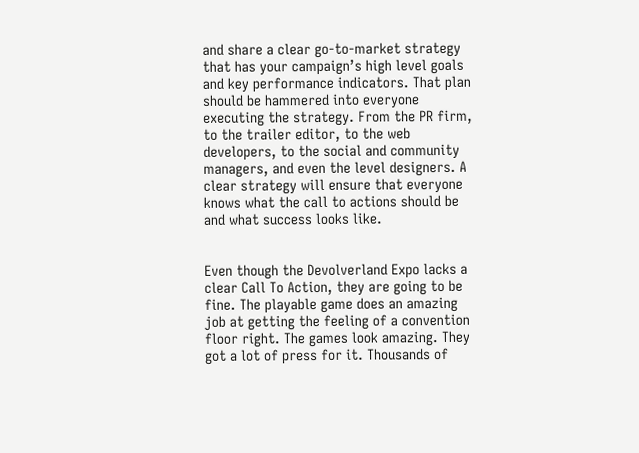and share a clear go-to-market strategy that has your campaign’s high level goals and key performance indicators. That plan should be hammered into everyone executing the strategy. From the PR firm, to the trailer editor, to the web developers, to the social and community managers, and even the level designers. A clear strategy will ensure that everyone knows what the call to actions should be and what success looks like.


Even though the Devolverland Expo lacks a clear Call To Action, they are going to be fine. The playable game does an amazing job at getting the feeling of a convention floor right. The games look amazing. They got a lot of press for it. Thousands of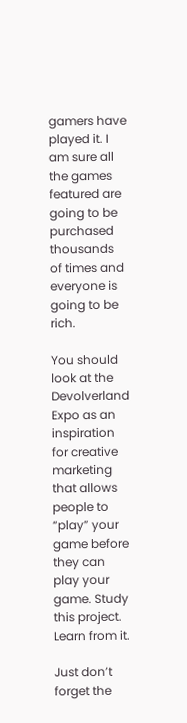gamers have played it. I am sure all the games featured are going to be purchased thousands of times and everyone is going to be rich.

You should look at the Devolverland Expo as an inspiration for creative marketing that allows people to “play” your game before they can play your game. Study this project. Learn from it.

Just don’t forget the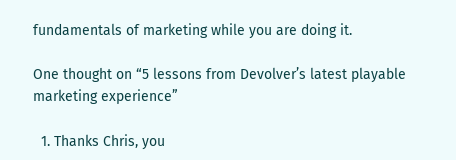fundamentals of marketing while you are doing it.

One thought on “5 lessons from Devolver’s latest playable marketing experience”

  1. Thanks Chris, you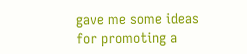gave me some ideas for promoting a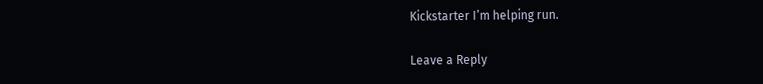Kickstarter I’m helping run.

Leave a Reply